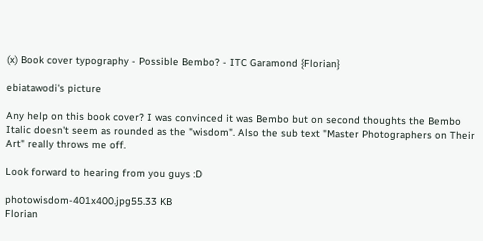(x) Book cover typography - Possible Bembo? - ITC Garamond {Florian}

ebiatawodi's picture

Any help on this book cover? I was convinced it was Bembo but on second thoughts the Bembo Italic doesn't seem as rounded as the "wisdom". Also the sub text "Master Photographers on Their Art" really throws me off.

Look forward to hearing from you guys :D

photowisdom-401x400.jpg55.33 KB
Florian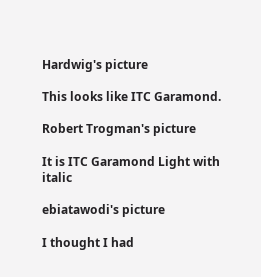Hardwig's picture

This looks like ITC Garamond.

Robert Trogman's picture

It is ITC Garamond Light with italic

ebiatawodi's picture

I thought I had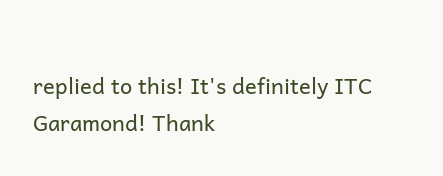replied to this! It's definitely ITC Garamond! Thank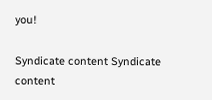you!

Syndicate content Syndicate content